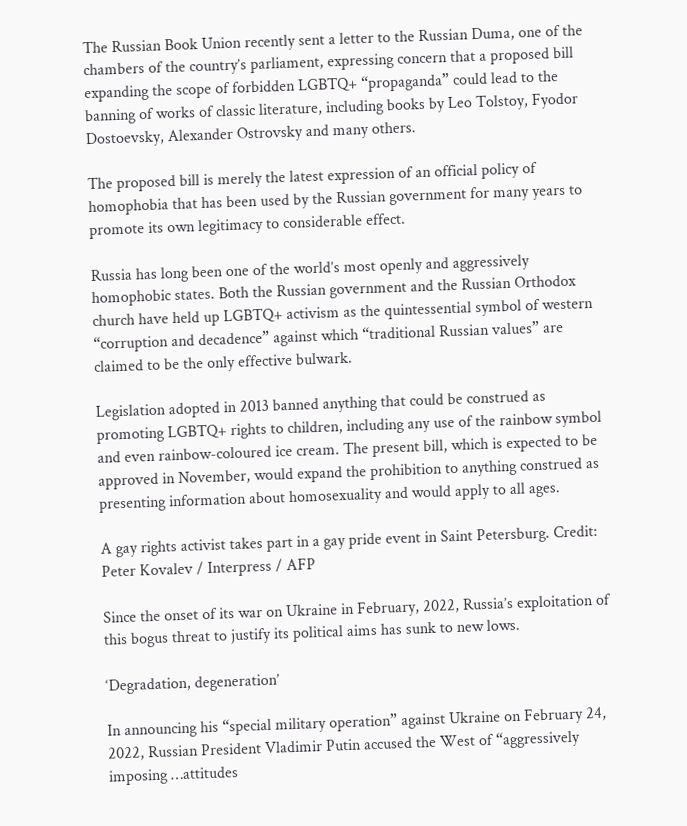The Russian Book Union recently sent a letter to the Russian Duma, one of the chambers of the country’s parliament, expressing concern that a proposed bill expanding the scope of forbidden LGBTQ+ “propaganda” could lead to the banning of works of classic literature, including books by Leo Tolstoy, Fyodor Dostoevsky, Alexander Ostrovsky and many others.

The proposed bill is merely the latest expression of an official policy of homophobia that has been used by the Russian government for many years to promote its own legitimacy to considerable effect.

Russia has long been one of the world’s most openly and aggressively homophobic states. Both the Russian government and the Russian Orthodox church have held up LGBTQ+ activism as the quintessential symbol of western “corruption and decadence” against which “traditional Russian values” are claimed to be the only effective bulwark.

Legislation adopted in 2013 banned anything that could be construed as promoting LGBTQ+ rights to children, including any use of the rainbow symbol and even rainbow-coloured ice cream. The present bill, which is expected to be approved in November, would expand the prohibition to anything construed as presenting information about homosexuality and would apply to all ages.

A gay rights activist takes part in a gay pride event in Saint Petersburg. Credit: Peter Kovalev / Interpress / AFP

Since the onset of its war on Ukraine in February, 2022, Russia’s exploitation of this bogus threat to justify its political aims has sunk to new lows.

‘Degradation, degeneration’

In announcing his “special military operation” against Ukraine on February 24, 2022, Russian President Vladimir Putin accused the West of “aggressively imposing …attitudes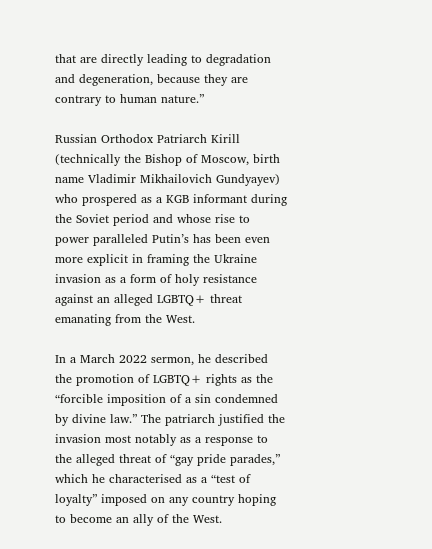that are directly leading to degradation and degeneration, because they are contrary to human nature.”

Russian Orthodox Patriarch Kirill (technically the Bishop of Moscow, birth name Vladimir Mikhailovich Gundyayev) who prospered as a KGB informant during the Soviet period and whose rise to power paralleled Putin’s has been even more explicit in framing the Ukraine invasion as a form of holy resistance against an alleged LGBTQ+ threat emanating from the West.

In a March 2022 sermon, he described the promotion of LGBTQ+ rights as the “forcible imposition of a sin condemned by divine law.” The patriarch justified the invasion most notably as a response to the alleged threat of “gay pride parades,” which he characterised as a “test of loyalty” imposed on any country hoping to become an ally of the West.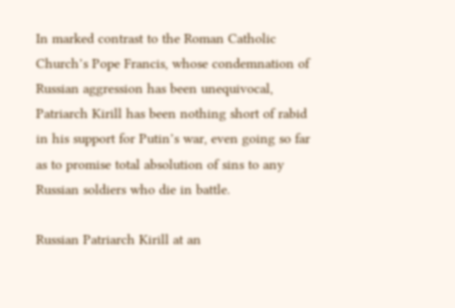In marked contrast to the Roman Catholic Church’s Pope Francis, whose condemnation of Russian aggression has been unequivocal, Patriarch Kirill has been nothing short of rabid in his support for Putin’s war, even going so far as to promise total absolution of sins to any Russian soldiers who die in battle.

Russian Patriarch Kirill at an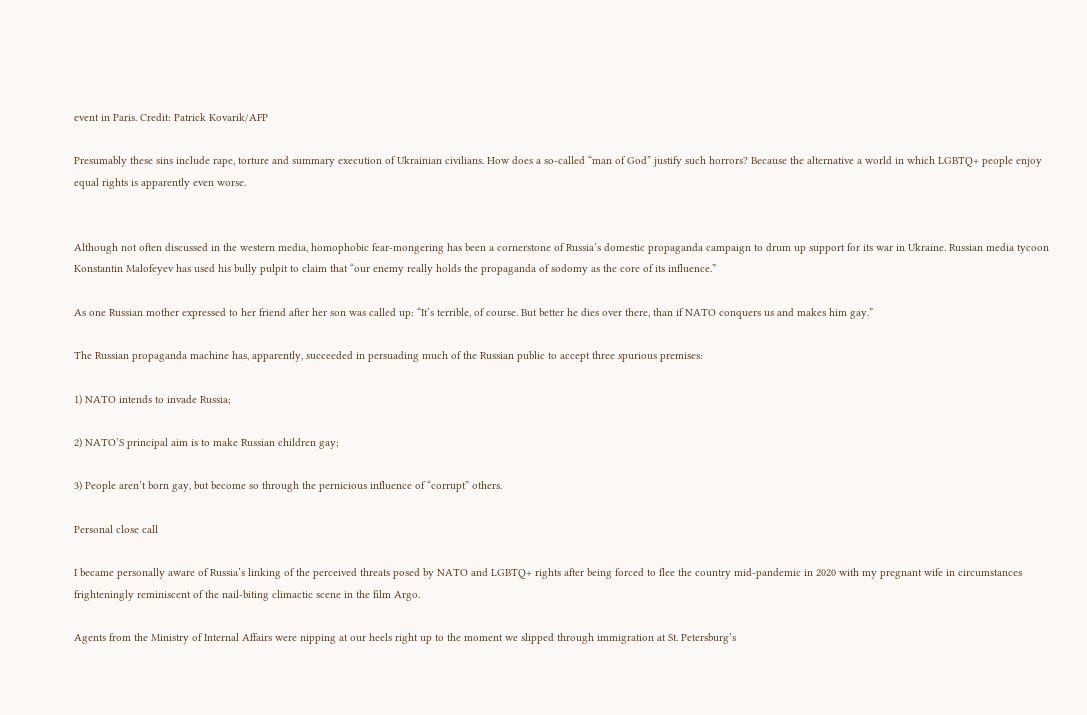event in Paris. Credit: Patrick Kovarik/AFP

Presumably these sins include rape, torture and summary execution of Ukrainian civilians. How does a so-called “man of God” justify such horrors? Because the alternative a world in which LGBTQ+ people enjoy equal rights is apparently even worse.


Although not often discussed in the western media, homophobic fear-mongering has been a cornerstone of Russia’s domestic propaganda campaign to drum up support for its war in Ukraine. Russian media tycoon Konstantin Malofeyev has used his bully pulpit to claim that “our enemy really holds the propaganda of sodomy as the core of its influence.”

As one Russian mother expressed to her friend after her son was called up: “It’s terrible, of course. But better he dies over there, than if NATO conquers us and makes him gay.”

The Russian propaganda machine has, apparently, succeeded in persuading much of the Russian public to accept three spurious premises:

1) NATO intends to invade Russia;

2) NATO’S principal aim is to make Russian children gay;

3) People aren’t born gay, but become so through the pernicious influence of “corrupt” others.

Personal close call

I became personally aware of Russia’s linking of the perceived threats posed by NATO and LGBTQ+ rights after being forced to flee the country mid-pandemic in 2020 with my pregnant wife in circumstances frighteningly reminiscent of the nail-biting climactic scene in the film Argo.

Agents from the Ministry of Internal Affairs were nipping at our heels right up to the moment we slipped through immigration at St. Petersburg’s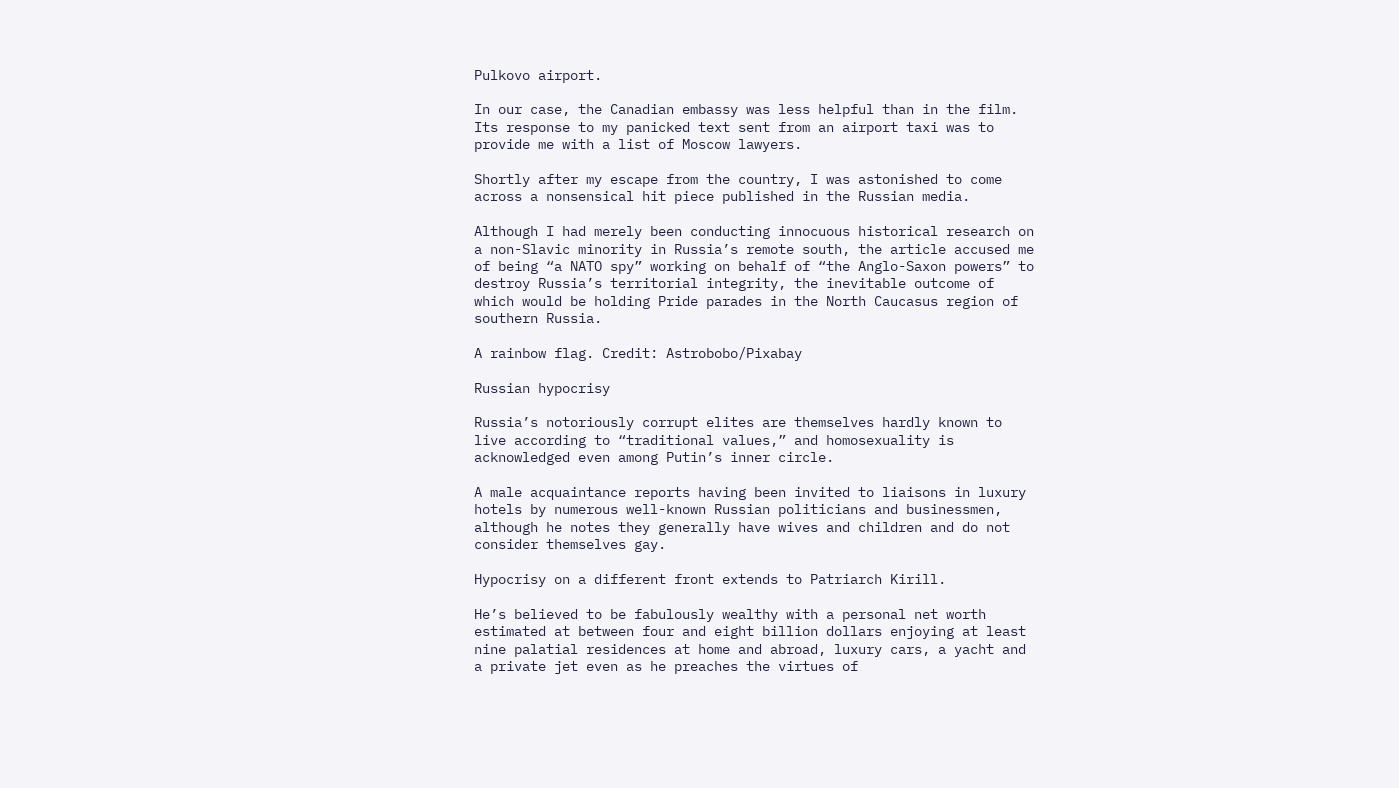Pulkovo airport.

In our case, the Canadian embassy was less helpful than in the film. Its response to my panicked text sent from an airport taxi was to provide me with a list of Moscow lawyers.

Shortly after my escape from the country, I was astonished to come across a nonsensical hit piece published in the Russian media.

Although I had merely been conducting innocuous historical research on a non-Slavic minority in Russia’s remote south, the article accused me of being “a NATO spy” working on behalf of “the Anglo-Saxon powers” to destroy Russia’s territorial integrity, the inevitable outcome of which would be holding Pride parades in the North Caucasus region of southern Russia.

A rainbow flag. Credit: Astrobobo/Pixabay

Russian hypocrisy

Russia’s notoriously corrupt elites are themselves hardly known to live according to “traditional values,” and homosexuality is acknowledged even among Putin’s inner circle.

A male acquaintance reports having been invited to liaisons in luxury hotels by numerous well-known Russian politicians and businessmen, although he notes they generally have wives and children and do not consider themselves gay.

Hypocrisy on a different front extends to Patriarch Kirill.

He’s believed to be fabulously wealthy with a personal net worth estimated at between four and eight billion dollars enjoying at least nine palatial residences at home and abroad, luxury cars, a yacht and a private jet even as he preaches the virtues of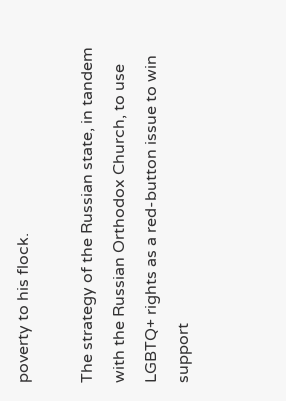poverty to his flock.

The strategy of the Russian state, in tandem with the Russian Orthodox Church, to use LGBTQ+ rights as a red-button issue to win support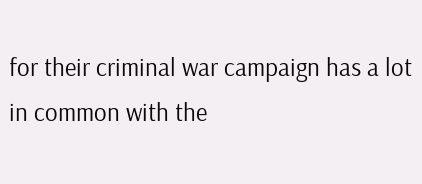for their criminal war campaign has a lot in common with the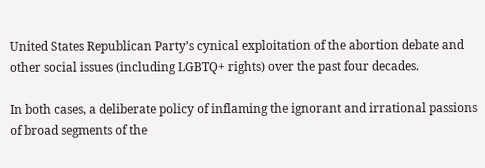United States Republican Party’s cynical exploitation of the abortion debate and other social issues (including LGBTQ+ rights) over the past four decades.

In both cases, a deliberate policy of inflaming the ignorant and irrational passions of broad segments of the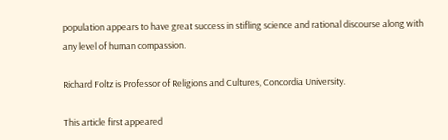population appears to have great success in stifling science and rational discourse along with any level of human compassion.

Richard Foltz is Professor of Religions and Cultures, Concordia University.

This article first appeared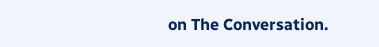on The Conversation.